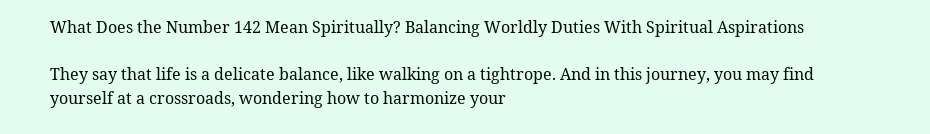What Does the Number 142 Mean Spiritually? Balancing Worldly Duties With Spiritual Aspirations

They say that life is a delicate balance, like walking on a tightrope. And in this journey, you may find yourself at a crossroads, wondering how to harmonize your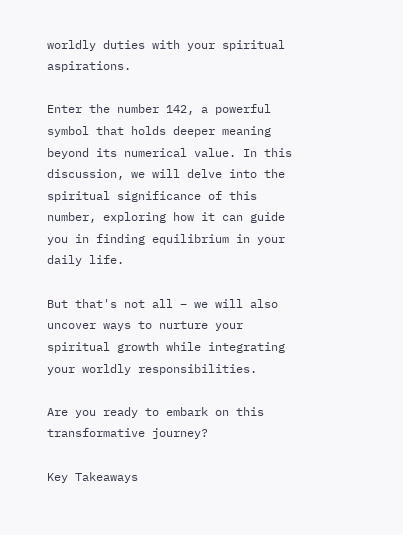worldly duties with your spiritual aspirations.

Enter the number 142, a powerful symbol that holds deeper meaning beyond its numerical value. In this discussion, we will delve into the spiritual significance of this number, exploring how it can guide you in finding equilibrium in your daily life.

But that's not all – we will also uncover ways to nurture your spiritual growth while integrating your worldly responsibilities.

Are you ready to embark on this transformative journey?

Key Takeaways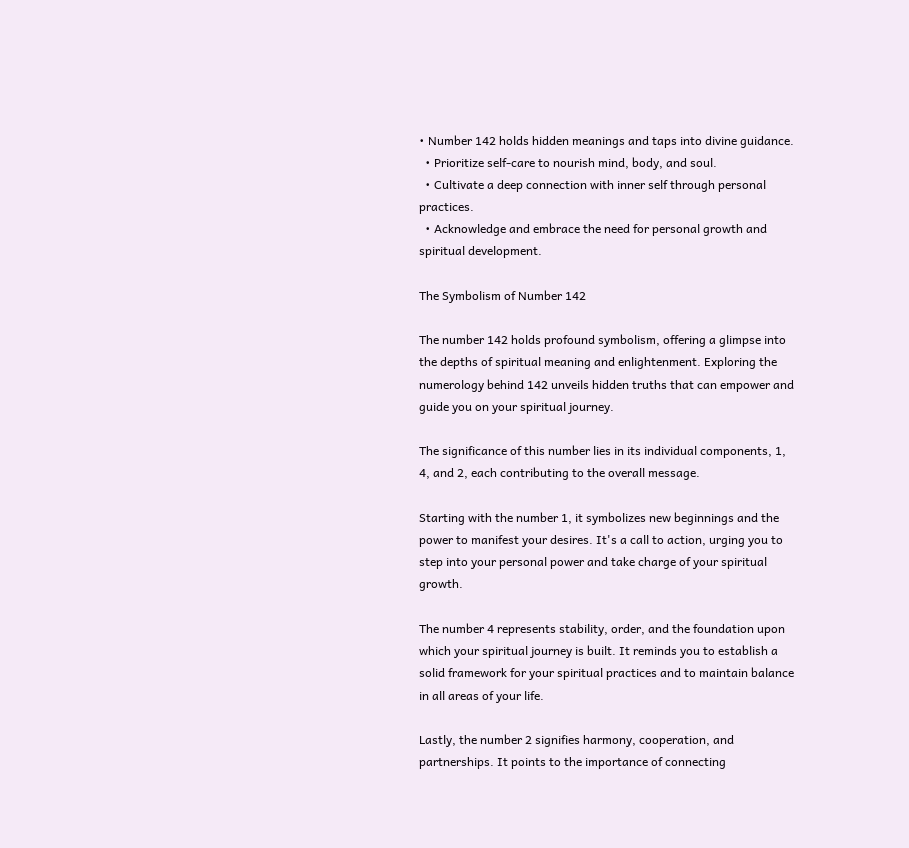• Number 142 holds hidden meanings and taps into divine guidance.
  • Prioritize self-care to nourish mind, body, and soul.
  • Cultivate a deep connection with inner self through personal practices.
  • Acknowledge and embrace the need for personal growth and spiritual development.

The Symbolism of Number 142

The number 142 holds profound symbolism, offering a glimpse into the depths of spiritual meaning and enlightenment. Exploring the numerology behind 142 unveils hidden truths that can empower and guide you on your spiritual journey.

The significance of this number lies in its individual components, 1, 4, and 2, each contributing to the overall message.

Starting with the number 1, it symbolizes new beginnings and the power to manifest your desires. It's a call to action, urging you to step into your personal power and take charge of your spiritual growth.

The number 4 represents stability, order, and the foundation upon which your spiritual journey is built. It reminds you to establish a solid framework for your spiritual practices and to maintain balance in all areas of your life.

Lastly, the number 2 signifies harmony, cooperation, and partnerships. It points to the importance of connecting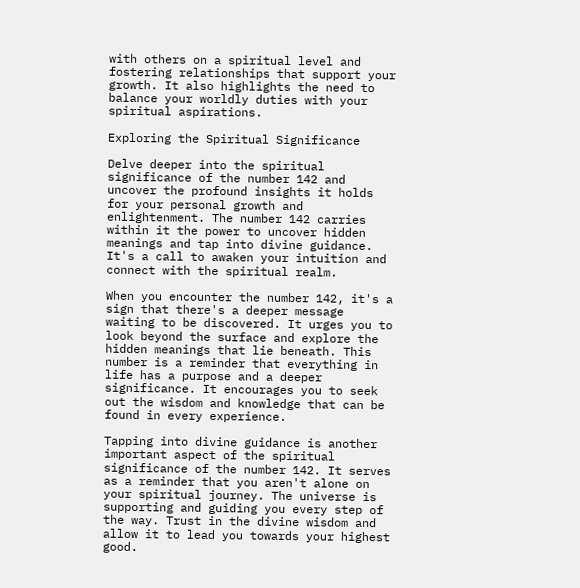with others on a spiritual level and fostering relationships that support your growth. It also highlights the need to balance your worldly duties with your spiritual aspirations.

Exploring the Spiritual Significance

Delve deeper into the spiritual significance of the number 142 and uncover the profound insights it holds for your personal growth and enlightenment. The number 142 carries within it the power to uncover hidden meanings and tap into divine guidance. It's a call to awaken your intuition and connect with the spiritual realm.

When you encounter the number 142, it's a sign that there's a deeper message waiting to be discovered. It urges you to look beyond the surface and explore the hidden meanings that lie beneath. This number is a reminder that everything in life has a purpose and a deeper significance. It encourages you to seek out the wisdom and knowledge that can be found in every experience.

Tapping into divine guidance is another important aspect of the spiritual significance of the number 142. It serves as a reminder that you aren't alone on your spiritual journey. The universe is supporting and guiding you every step of the way. Trust in the divine wisdom and allow it to lead you towards your highest good.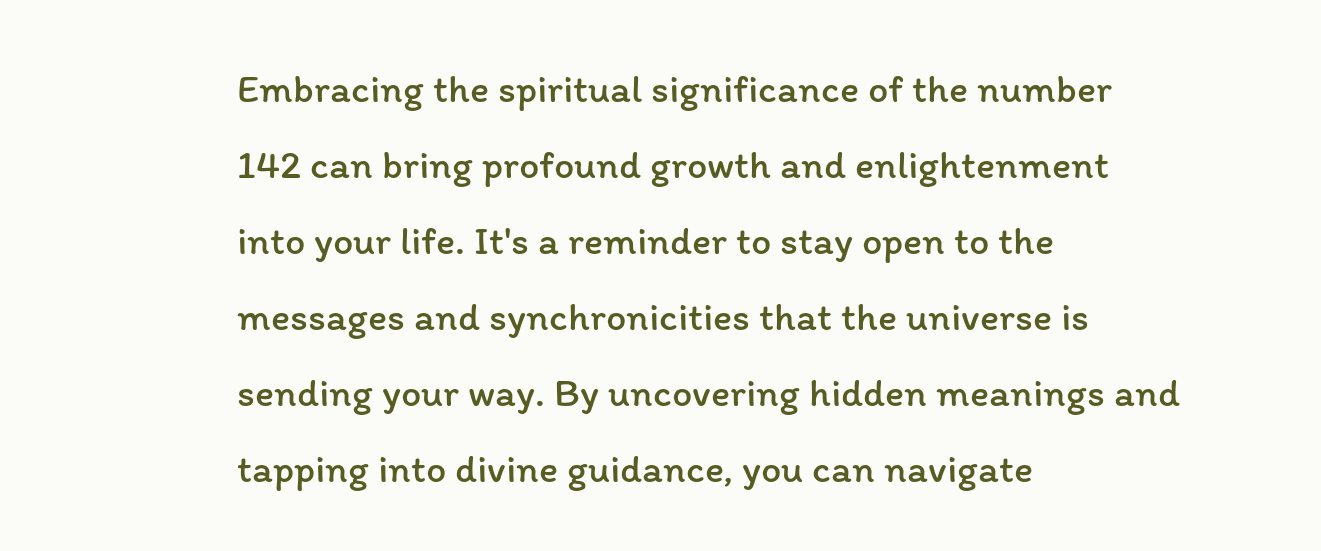Embracing the spiritual significance of the number 142 can bring profound growth and enlightenment into your life. It's a reminder to stay open to the messages and synchronicities that the universe is sending your way. By uncovering hidden meanings and tapping into divine guidance, you can navigate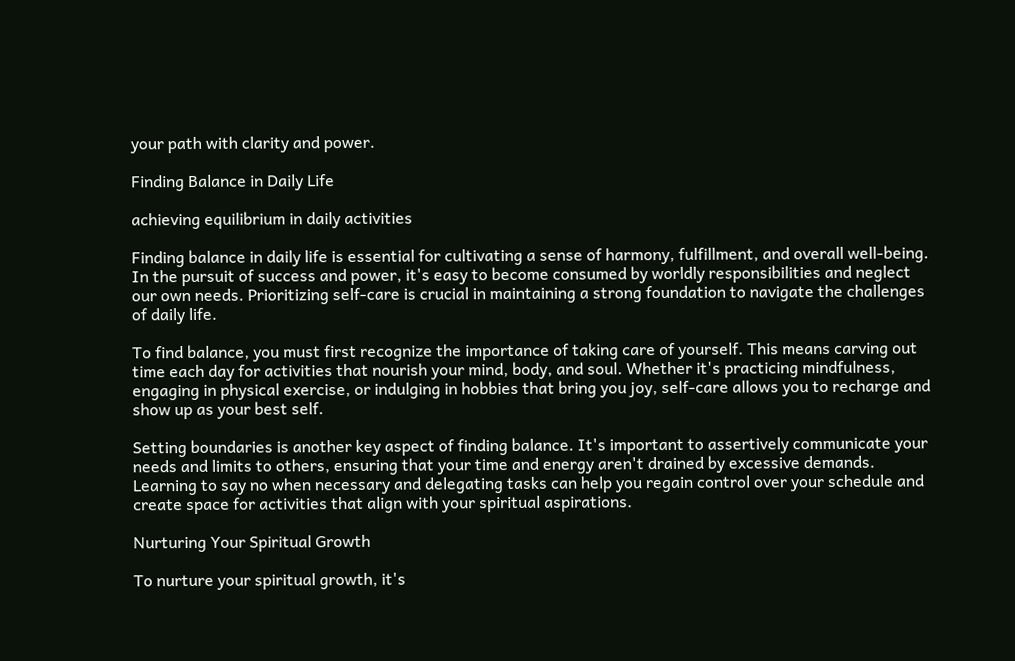your path with clarity and power.

Finding Balance in Daily Life

achieving equilibrium in daily activities

Finding balance in daily life is essential for cultivating a sense of harmony, fulfillment, and overall well-being. In the pursuit of success and power, it's easy to become consumed by worldly responsibilities and neglect our own needs. Prioritizing self-care is crucial in maintaining a strong foundation to navigate the challenges of daily life.

To find balance, you must first recognize the importance of taking care of yourself. This means carving out time each day for activities that nourish your mind, body, and soul. Whether it's practicing mindfulness, engaging in physical exercise, or indulging in hobbies that bring you joy, self-care allows you to recharge and show up as your best self.

Setting boundaries is another key aspect of finding balance. It's important to assertively communicate your needs and limits to others, ensuring that your time and energy aren't drained by excessive demands. Learning to say no when necessary and delegating tasks can help you regain control over your schedule and create space for activities that align with your spiritual aspirations.

Nurturing Your Spiritual Growth

To nurture your spiritual growth, it's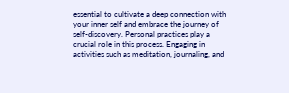essential to cultivate a deep connection with your inner self and embrace the journey of self-discovery. Personal practices play a crucial role in this process. Engaging in activities such as meditation, journaling, and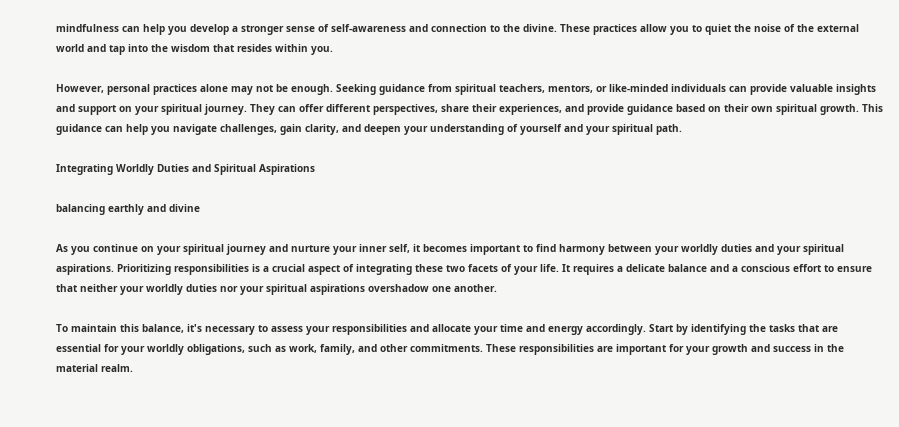mindfulness can help you develop a stronger sense of self-awareness and connection to the divine. These practices allow you to quiet the noise of the external world and tap into the wisdom that resides within you.

However, personal practices alone may not be enough. Seeking guidance from spiritual teachers, mentors, or like-minded individuals can provide valuable insights and support on your spiritual journey. They can offer different perspectives, share their experiences, and provide guidance based on their own spiritual growth. This guidance can help you navigate challenges, gain clarity, and deepen your understanding of yourself and your spiritual path.

Integrating Worldly Duties and Spiritual Aspirations

balancing earthly and divine

As you continue on your spiritual journey and nurture your inner self, it becomes important to find harmony between your worldly duties and your spiritual aspirations. Prioritizing responsibilities is a crucial aspect of integrating these two facets of your life. It requires a delicate balance and a conscious effort to ensure that neither your worldly duties nor your spiritual aspirations overshadow one another.

To maintain this balance, it's necessary to assess your responsibilities and allocate your time and energy accordingly. Start by identifying the tasks that are essential for your worldly obligations, such as work, family, and other commitments. These responsibilities are important for your growth and success in the material realm.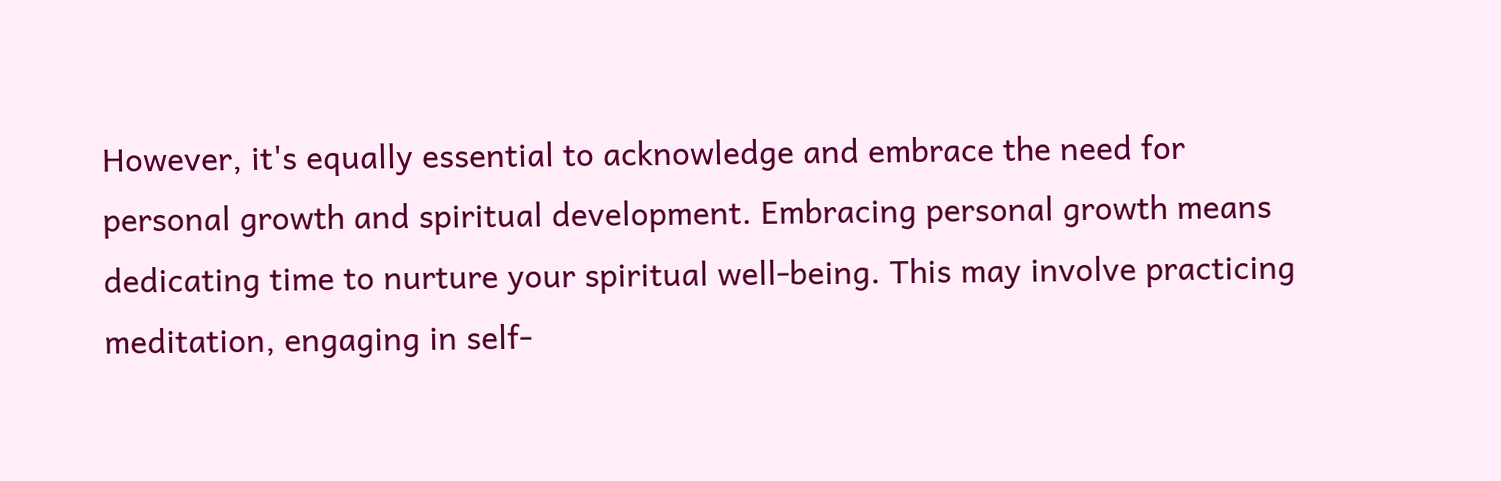However, it's equally essential to acknowledge and embrace the need for personal growth and spiritual development. Embracing personal growth means dedicating time to nurture your spiritual well-being. This may involve practicing meditation, engaging in self-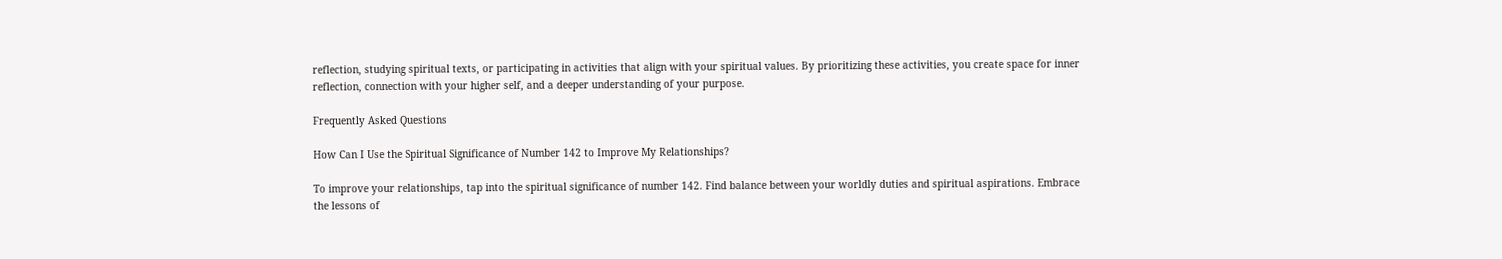reflection, studying spiritual texts, or participating in activities that align with your spiritual values. By prioritizing these activities, you create space for inner reflection, connection with your higher self, and a deeper understanding of your purpose.

Frequently Asked Questions

How Can I Use the Spiritual Significance of Number 142 to Improve My Relationships?

To improve your relationships, tap into the spiritual significance of number 142. Find balance between your worldly duties and spiritual aspirations. Embrace the lessons of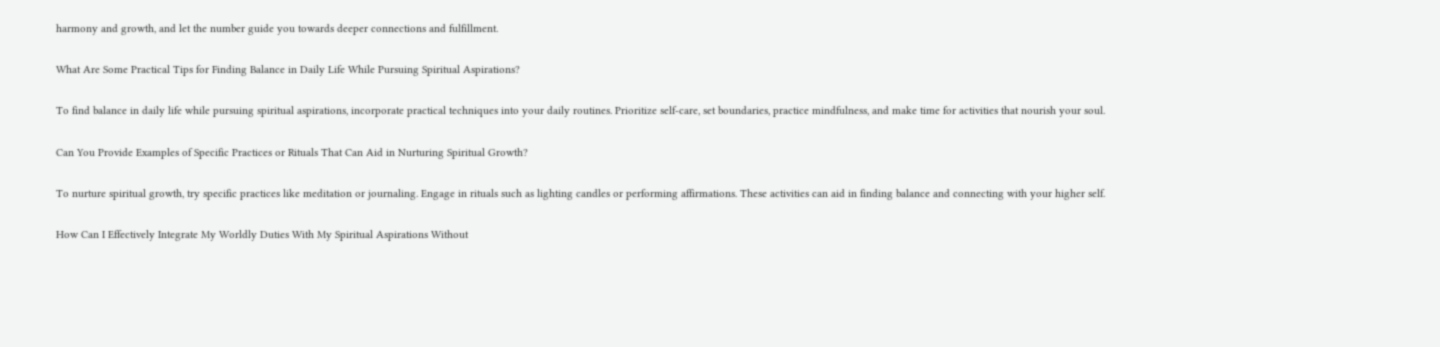harmony and growth, and let the number guide you towards deeper connections and fulfillment.

What Are Some Practical Tips for Finding Balance in Daily Life While Pursuing Spiritual Aspirations?

To find balance in daily life while pursuing spiritual aspirations, incorporate practical techniques into your daily routines. Prioritize self-care, set boundaries, practice mindfulness, and make time for activities that nourish your soul.

Can You Provide Examples of Specific Practices or Rituals That Can Aid in Nurturing Spiritual Growth?

To nurture spiritual growth, try specific practices like meditation or journaling. Engage in rituals such as lighting candles or performing affirmations. These activities can aid in finding balance and connecting with your higher self.

How Can I Effectively Integrate My Worldly Duties With My Spiritual Aspirations Without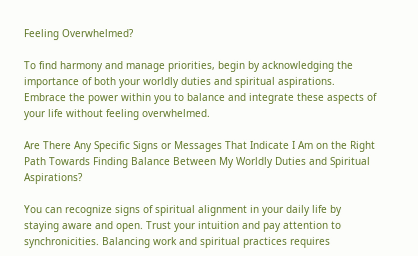Feeling Overwhelmed?

To find harmony and manage priorities, begin by acknowledging the importance of both your worldly duties and spiritual aspirations. Embrace the power within you to balance and integrate these aspects of your life without feeling overwhelmed.

Are There Any Specific Signs or Messages That Indicate I Am on the Right Path Towards Finding Balance Between My Worldly Duties and Spiritual Aspirations?

You can recognize signs of spiritual alignment in your daily life by staying aware and open. Trust your intuition and pay attention to synchronicities. Balancing work and spiritual practices requires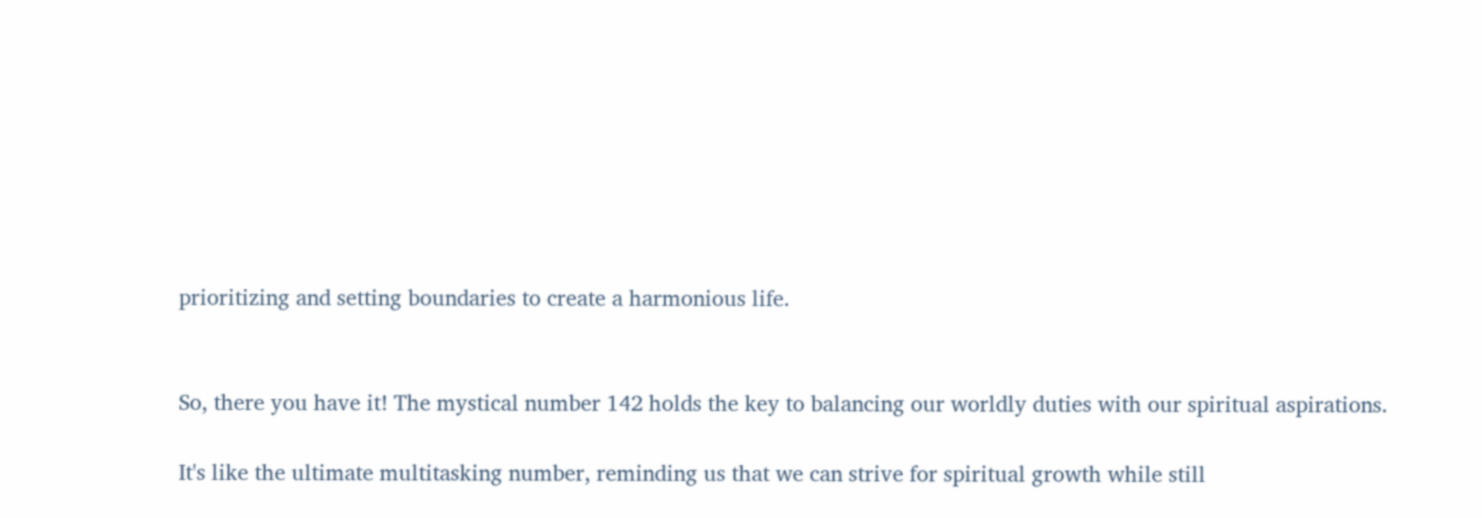prioritizing and setting boundaries to create a harmonious life.


So, there you have it! The mystical number 142 holds the key to balancing our worldly duties with our spiritual aspirations.

It's like the ultimate multitasking number, reminding us that we can strive for spiritual growth while still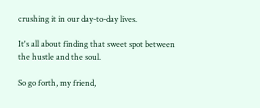crushing it in our day-to-day lives.

It's all about finding that sweet spot between the hustle and the soul.

So go forth, my friend,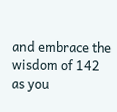and embrace the wisdom of 142 as you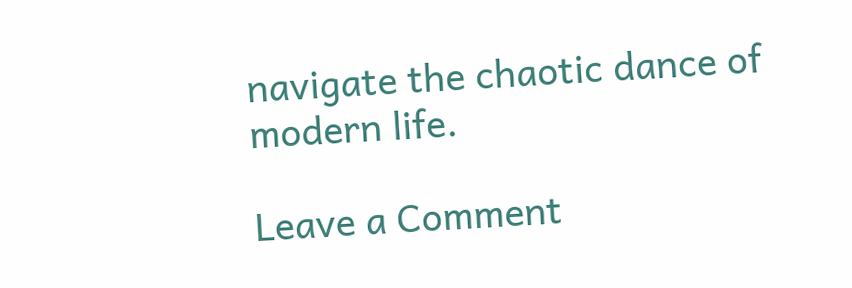navigate the chaotic dance of modern life.

Leave a Comment